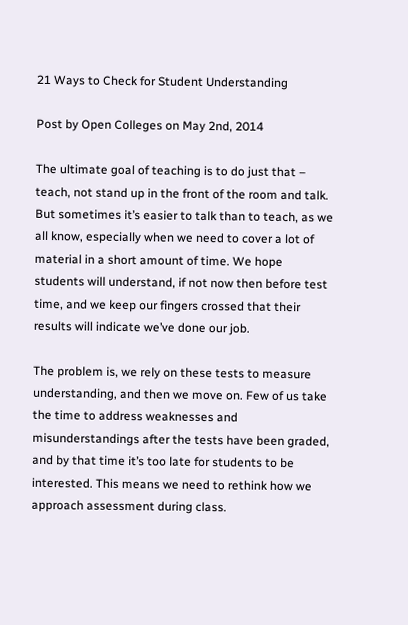21 Ways to Check for Student Understanding

Post by Open Colleges on May 2nd, 2014

The ultimate goal of teaching is to do just that – teach, not stand up in the front of the room and talk. But sometimes it’s easier to talk than to teach, as we all know, especially when we need to cover a lot of material in a short amount of time. We hope students will understand, if not now then before test time, and we keep our fingers crossed that their results will indicate we’ve done our job.

The problem is, we rely on these tests to measure understanding, and then we move on. Few of us take the time to address weaknesses and misunderstandings after the tests have been graded, and by that time it’s too late for students to be interested. This means we need to rethink how we approach assessment during class.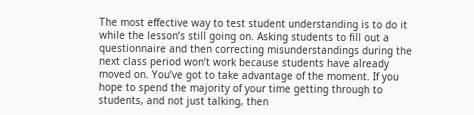The most effective way to test student understanding is to do it while the lesson’s still going on. Asking students to fill out a questionnaire and then correcting misunderstandings during the next class period won’t work because students have already moved on. You’ve got to take advantage of the moment. If you hope to spend the majority of your time getting through to students, and not just talking, then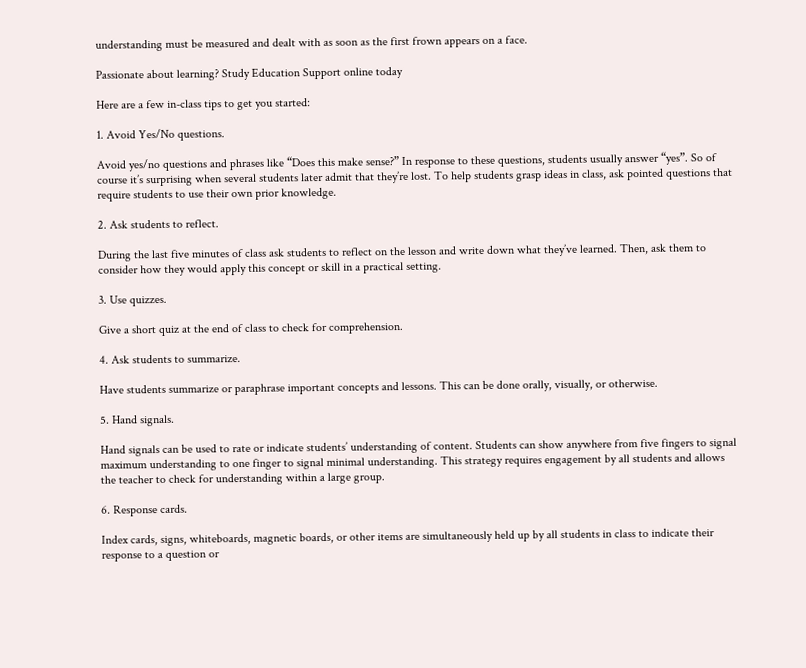understanding must be measured and dealt with as soon as the first frown appears on a face.

Passionate about learning? Study Education Support online today

Here are a few in-class tips to get you started:

1. Avoid Yes/No questions.

Avoid yes/no questions and phrases like “Does this make sense?” In response to these questions, students usually answer “yes”. So of course it’s surprising when several students later admit that they’re lost. To help students grasp ideas in class, ask pointed questions that require students to use their own prior knowledge.

2. Ask students to reflect.

During the last five minutes of class ask students to reflect on the lesson and write down what they’ve learned. Then, ask them to consider how they would apply this concept or skill in a practical setting.

3. Use quizzes.

Give a short quiz at the end of class to check for comprehension.

4. Ask students to summarize.

Have students summarize or paraphrase important concepts and lessons. This can be done orally, visually, or otherwise.

5. Hand signals.

Hand signals can be used to rate or indicate students’ understanding of content. Students can show anywhere from five fingers to signal maximum understanding to one finger to signal minimal understanding. This strategy requires engagement by all students and allows the teacher to check for understanding within a large group.

6. Response cards.

Index cards, signs, whiteboards, magnetic boards, or other items are simultaneously held up by all students in class to indicate their response to a question or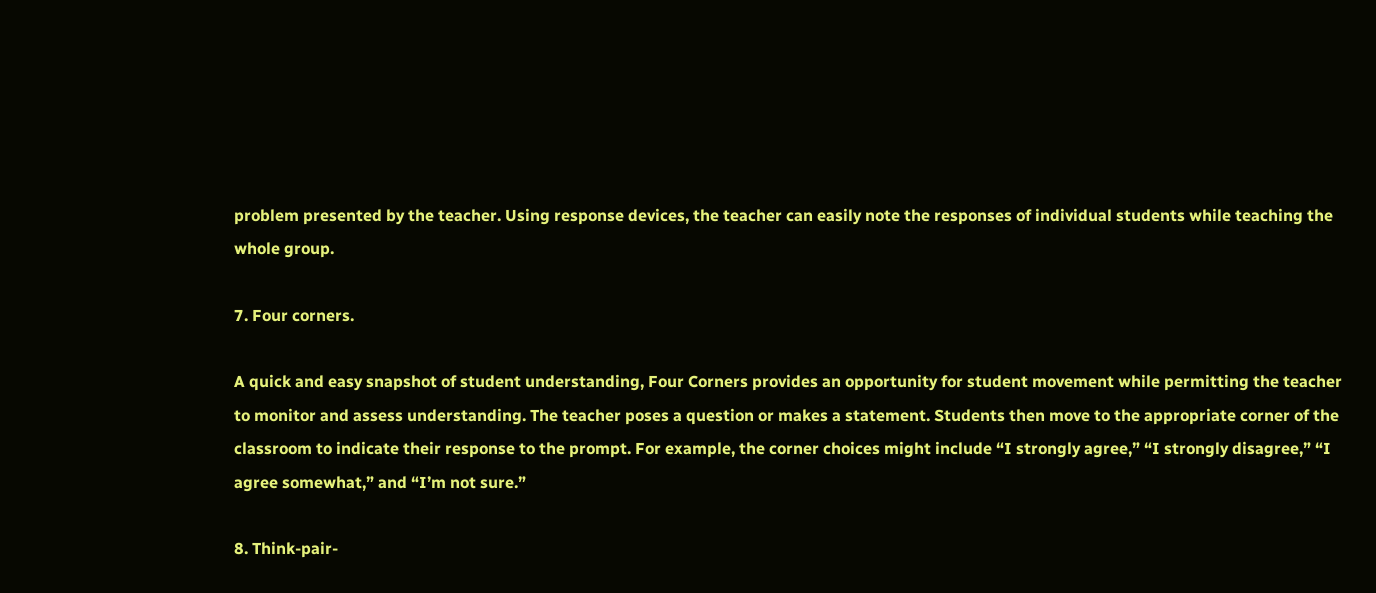problem presented by the teacher. Using response devices, the teacher can easily note the responses of individual students while teaching the whole group.

7. Four corners.

A quick and easy snapshot of student understanding, Four Corners provides an opportunity for student movement while permitting the teacher to monitor and assess understanding. The teacher poses a question or makes a statement. Students then move to the appropriate corner of the classroom to indicate their response to the prompt. For example, the corner choices might include “I strongly agree,” “I strongly disagree,” “I agree somewhat,” and “I’m not sure.”

8. Think-pair-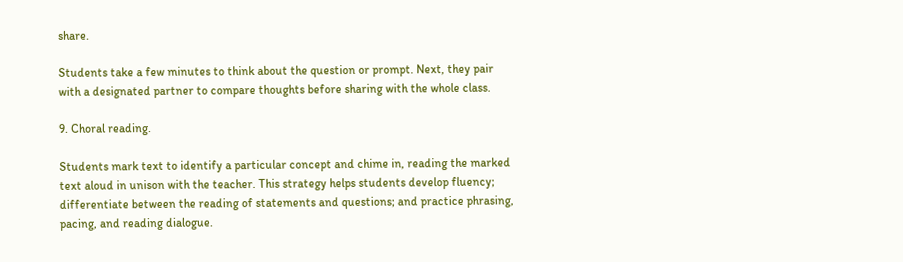share.

Students take a few minutes to think about the question or prompt. Next, they pair with a designated partner to compare thoughts before sharing with the whole class.

9. Choral reading.

Students mark text to identify a particular concept and chime in, reading the marked text aloud in unison with the teacher. This strategy helps students develop fluency; differentiate between the reading of statements and questions; and practice phrasing, pacing, and reading dialogue.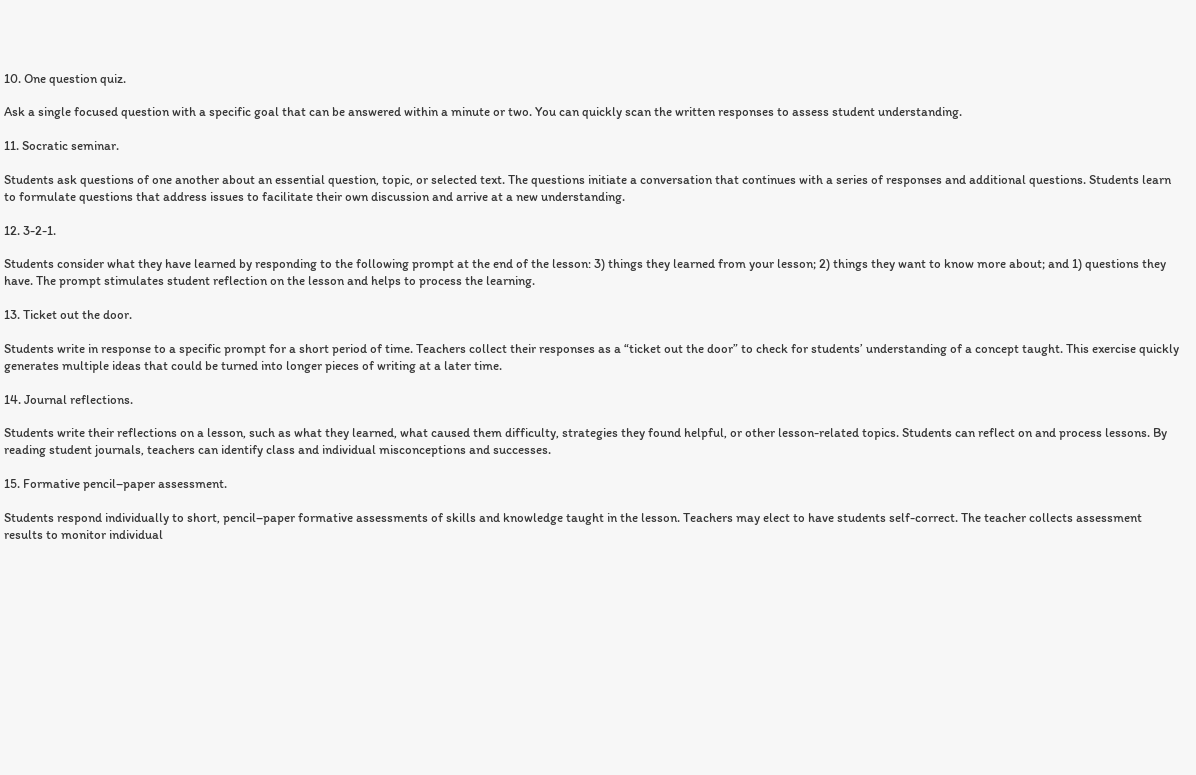10. One question quiz.

Ask a single focused question with a specific goal that can be answered within a minute or two. You can quickly scan the written responses to assess student understanding.

11. Socratic seminar.

Students ask questions of one another about an essential question, topic, or selected text. The questions initiate a conversation that continues with a series of responses and additional questions. Students learn to formulate questions that address issues to facilitate their own discussion and arrive at a new understanding.

12. 3-2-1.

Students consider what they have learned by responding to the following prompt at the end of the lesson: 3) things they learned from your lesson; 2) things they want to know more about; and 1) questions they have. The prompt stimulates student reflection on the lesson and helps to process the learning.

13. Ticket out the door.

Students write in response to a specific prompt for a short period of time. Teachers collect their responses as a “ticket out the door” to check for students’ understanding of a concept taught. This exercise quickly generates multiple ideas that could be turned into longer pieces of writing at a later time.

14. Journal reflections.

Students write their reflections on a lesson, such as what they learned, what caused them difficulty, strategies they found helpful, or other lesson-related topics. Students can reflect on and process lessons. By reading student journals, teachers can identify class and individual misconceptions and successes.

15. Formative pencil–paper assessment.

Students respond individually to short, pencil–paper formative assessments of skills and knowledge taught in the lesson. Teachers may elect to have students self-correct. The teacher collects assessment results to monitor individual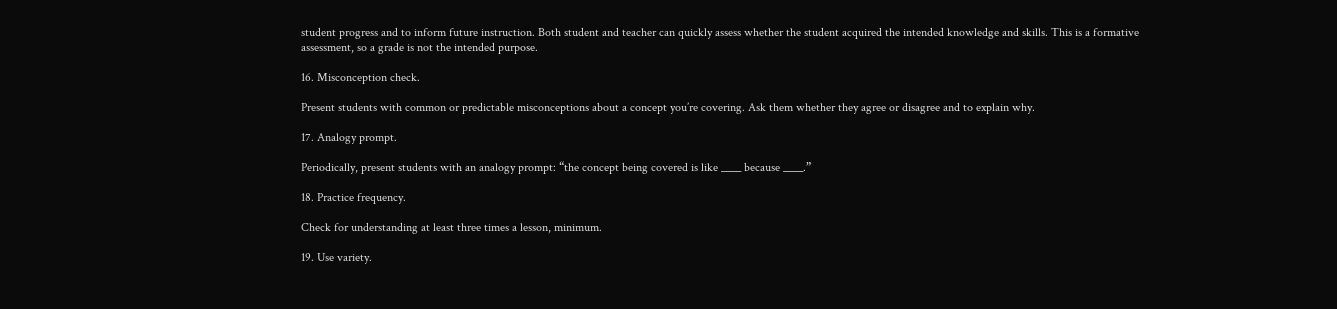student progress and to inform future instruction. Both student and teacher can quickly assess whether the student acquired the intended knowledge and skills. This is a formative assessment, so a grade is not the intended purpose.

16. Misconception check.

Present students with common or predictable misconceptions about a concept you’re covering. Ask them whether they agree or disagree and to explain why.

17. Analogy prompt.

Periodically, present students with an analogy prompt: “the concept being covered is like ____ because ____.”

18. Practice frequency.

Check for understanding at least three times a lesson, minimum.

19. Use variety.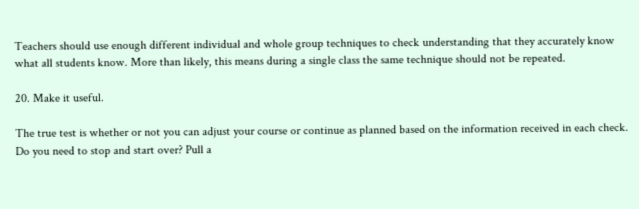Teachers should use enough different individual and whole group techniques to check understanding that they accurately know what all students know. More than likely, this means during a single class the same technique should not be repeated.

20. Make it useful.

The true test is whether or not you can adjust your course or continue as planned based on the information received in each check. Do you need to stop and start over? Pull a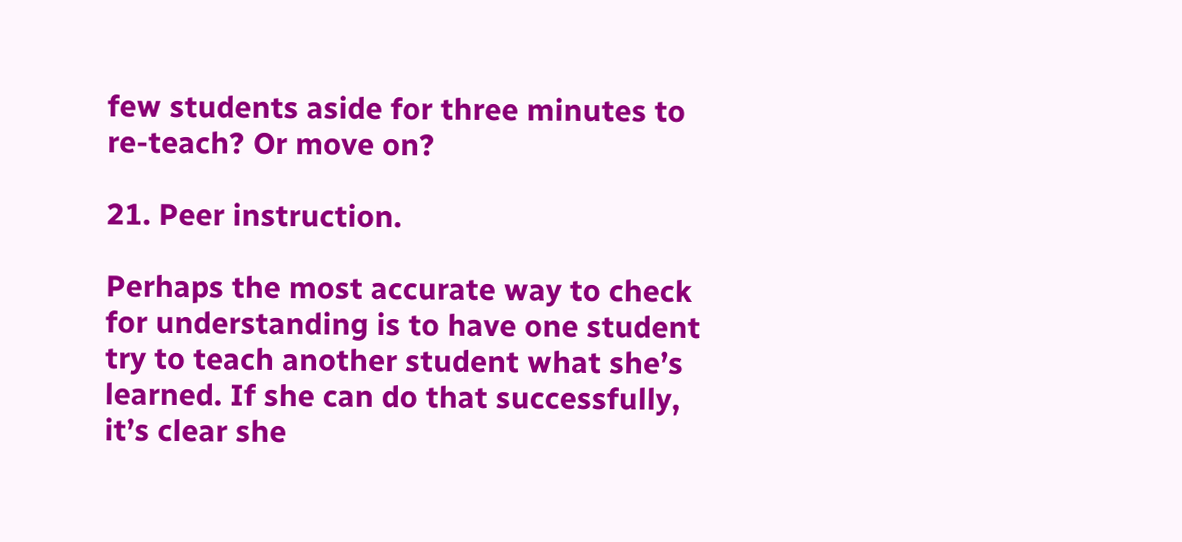few students aside for three minutes to re-teach? Or move on?

21. Peer instruction.

Perhaps the most accurate way to check for understanding is to have one student try to teach another student what she’s learned. If she can do that successfully, it’s clear she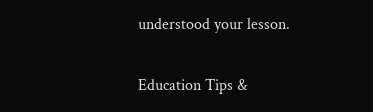understood your lesson.

Education Tips &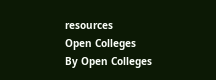resources
Open Colleges
By Open Colleges